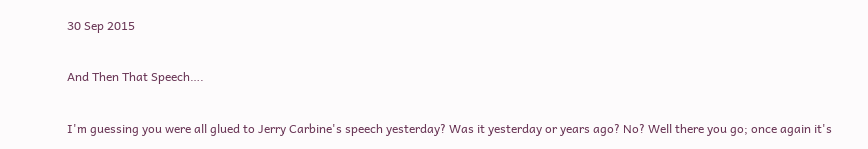30 Sep 2015

And Then That Speech….

I'm guessing you were all glued to Jerry Carbine's speech yesterday? Was it yesterday or years ago? No? Well there you go; once again it's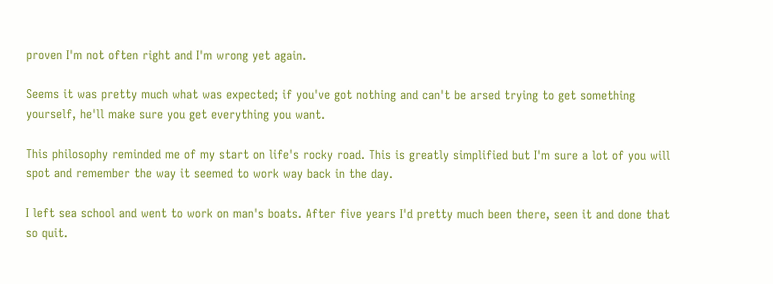proven I'm not often right and I'm wrong yet again.

Seems it was pretty much what was expected; if you've got nothing and can't be arsed trying to get something yourself, he'll make sure you get everything you want.

This philosophy reminded me of my start on life's rocky road. This is greatly simplified but I'm sure a lot of you will spot and remember the way it seemed to work way back in the day.

I left sea school and went to work on man's boats. After five years I'd pretty much been there, seen it and done that so quit.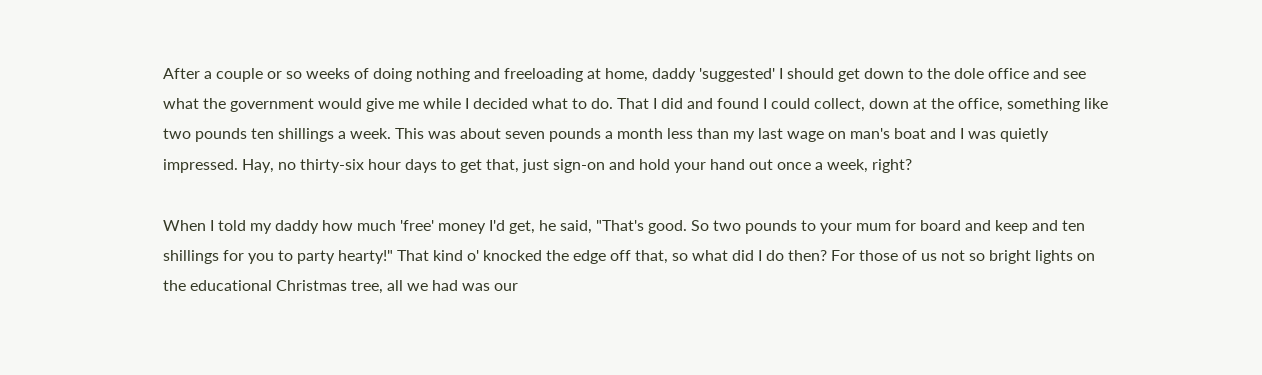After a couple or so weeks of doing nothing and freeloading at home, daddy 'suggested' I should get down to the dole office and see what the government would give me while I decided what to do. That I did and found I could collect, down at the office, something like two pounds ten shillings a week. This was about seven pounds a month less than my last wage on man's boat and I was quietly impressed. Hay, no thirty-six hour days to get that, just sign-on and hold your hand out once a week, right?

When I told my daddy how much 'free' money I'd get, he said, "That's good. So two pounds to your mum for board and keep and ten shillings for you to party hearty!" That kind o' knocked the edge off that, so what did I do then? For those of us not so bright lights on the educational Christmas tree, all we had was our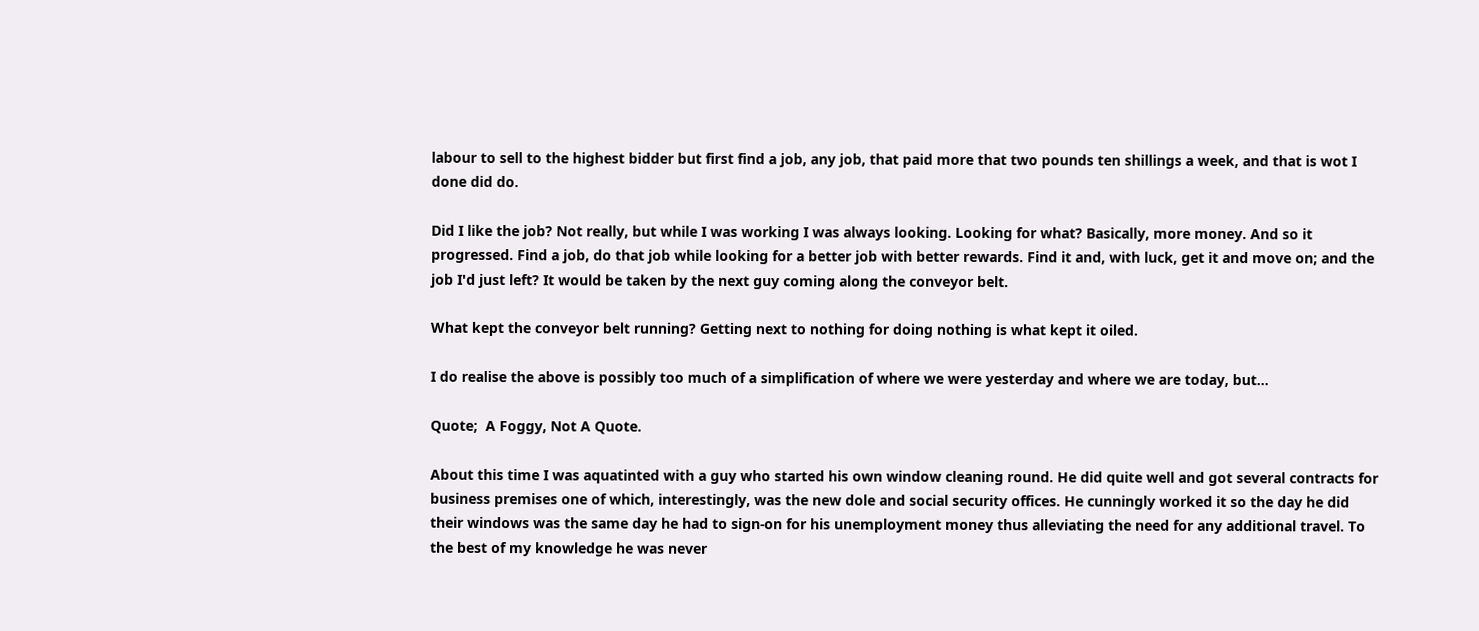labour to sell to the highest bidder but first find a job, any job, that paid more that two pounds ten shillings a week, and that is wot I done did do.

Did I like the job? Not really, but while I was working I was always looking. Looking for what? Basically, more money. And so it progressed. Find a job, do that job while looking for a better job with better rewards. Find it and, with luck, get it and move on; and the job I'd just left? It would be taken by the next guy coming along the conveyor belt.

What kept the conveyor belt running? Getting next to nothing for doing nothing is what kept it oiled.

I do realise the above is possibly too much of a simplification of where we were yesterday and where we are today, but…

Quote;  A Foggy, Not A Quote.

About this time I was aquatinted with a guy who started his own window cleaning round. He did quite well and got several contracts for business premises one of which, interestingly, was the new dole and social security offices. He cunningly worked it so the day he did their windows was the same day he had to sign-on for his unemployment money thus alleviating the need for any additional travel. To the best of my knowledge he was never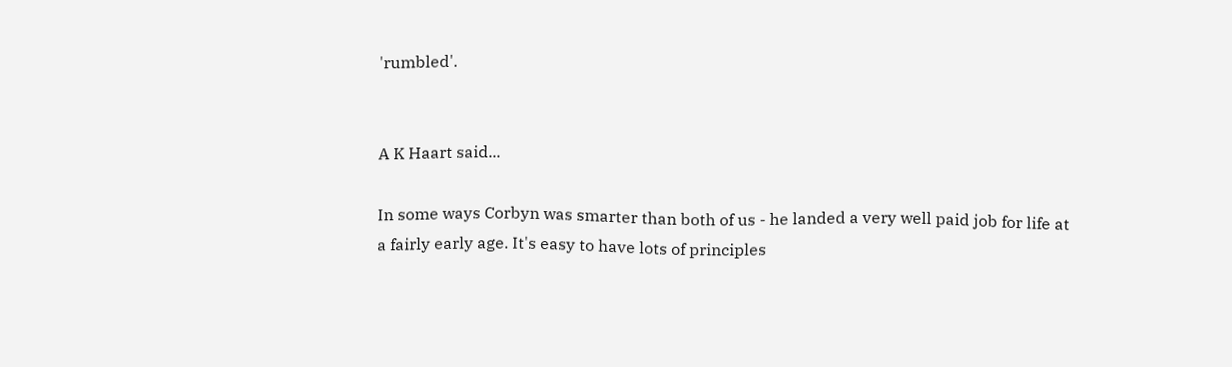'rumbled'.


A K Haart said...

In some ways Corbyn was smarter than both of us - he landed a very well paid job for life at a fairly early age. It's easy to have lots of principles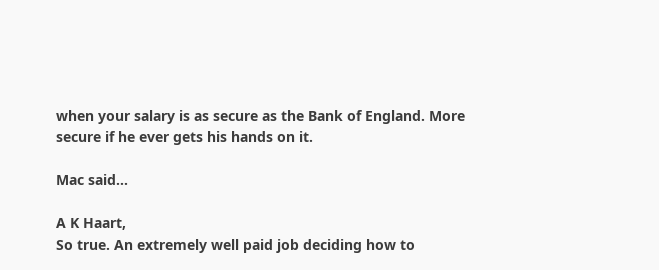when your salary is as secure as the Bank of England. More secure if he ever gets his hands on it.

Mac said...

A K Haart,
So true. An extremely well paid job deciding how to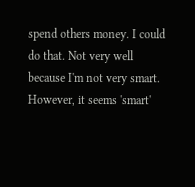spend others money. I could do that. Not very well because I'm not very smart. However, it seems 'smart'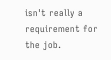isn't really a requirement for the job.